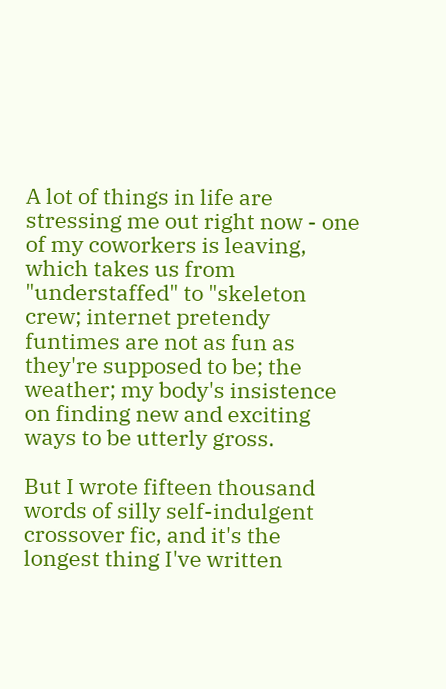A lot of things in life are stressing me out right now - one of my coworkers is leaving, which takes us from "understaffed" to "skeleton crew; internet pretendy funtimes are not as fun as they're supposed to be; the weather; my body's insistence on finding new and exciting ways to be utterly gross.

But I wrote fifteen thousand words of silly self-indulgent crossover fic, and it's the longest thing I've written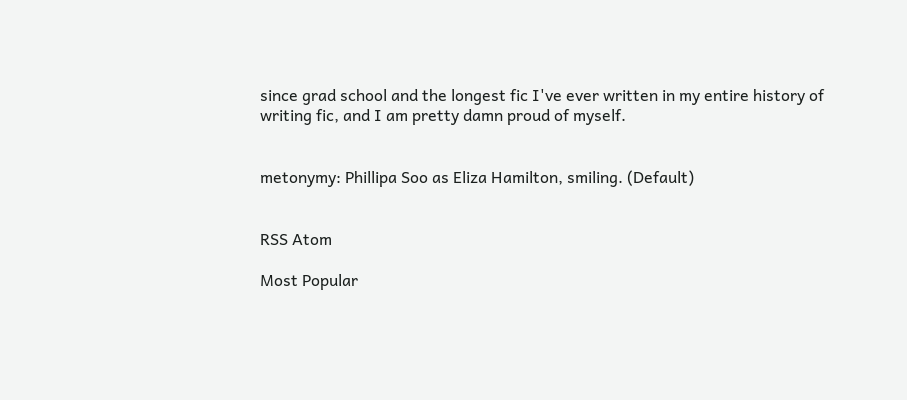since grad school and the longest fic I've ever written in my entire history of writing fic, and I am pretty damn proud of myself.


metonymy: Phillipa Soo as Eliza Hamilton, smiling. (Default)


RSS Atom

Most Popular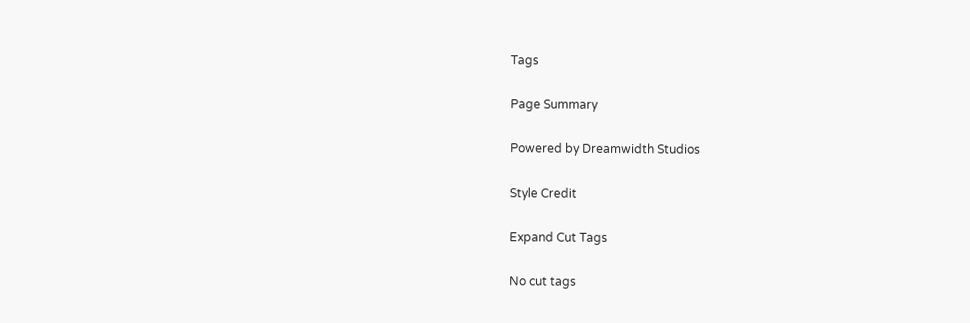Tags

Page Summary

Powered by Dreamwidth Studios

Style Credit

Expand Cut Tags

No cut tags